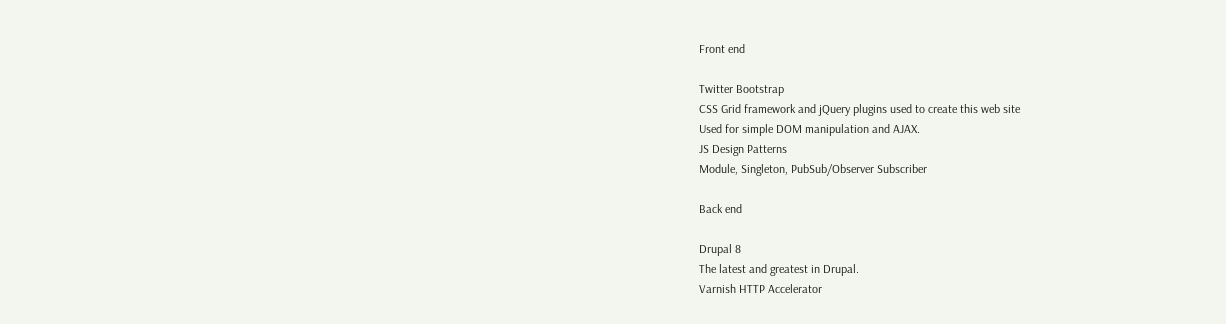Front end

Twitter Bootstrap
CSS Grid framework and jQuery plugins used to create this web site
Used for simple DOM manipulation and AJAX.
JS Design Patterns
Module, Singleton, PubSub/Observer Subscriber

Back end

Drupal 8
The latest and greatest in Drupal.
Varnish HTTP Accelerator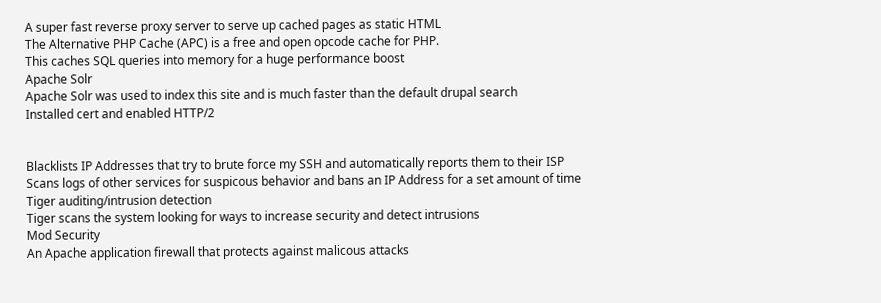A super fast reverse proxy server to serve up cached pages as static HTML
The Alternative PHP Cache (APC) is a free and open opcode cache for PHP.
This caches SQL queries into memory for a huge performance boost
Apache Solr
Apache Solr was used to index this site and is much faster than the default drupal search
Installed cert and enabled HTTP/2


Blacklists IP Addresses that try to brute force my SSH and automatically reports them to their ISP
Scans logs of other services for suspicous behavior and bans an IP Address for a set amount of time
Tiger auditing/intrusion detection
Tiger scans the system looking for ways to increase security and detect intrusions
Mod Security
An Apache application firewall that protects against malicous attacks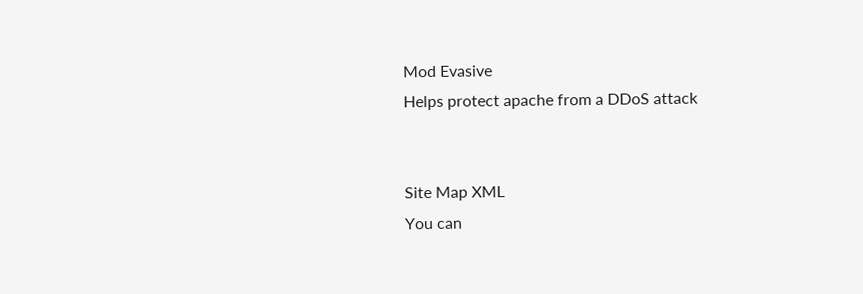Mod Evasive
Helps protect apache from a DDoS attack


Site Map XML
You can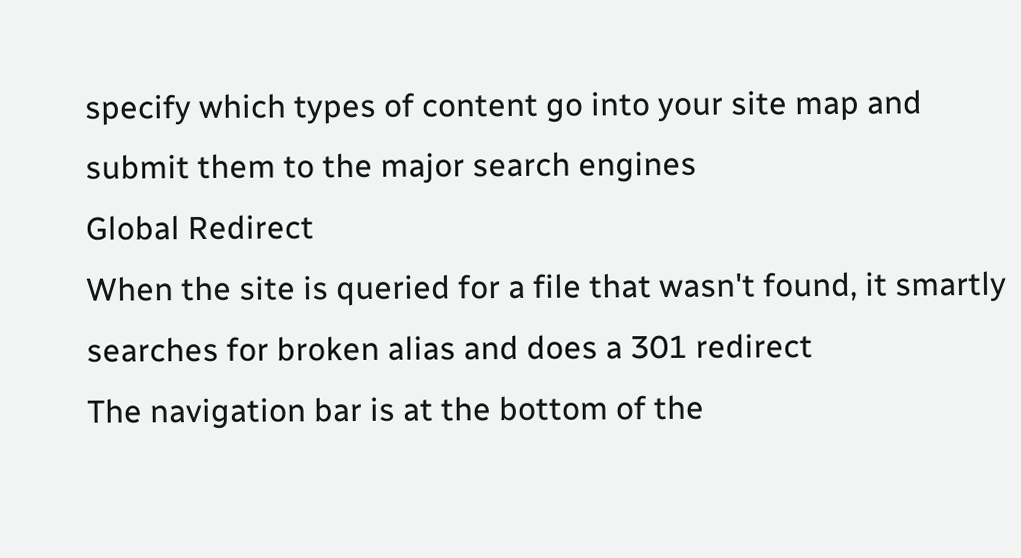specify which types of content go into your site map and submit them to the major search engines
Global Redirect
When the site is queried for a file that wasn't found, it smartly searches for broken alias and does a 301 redirect
The navigation bar is at the bottom of the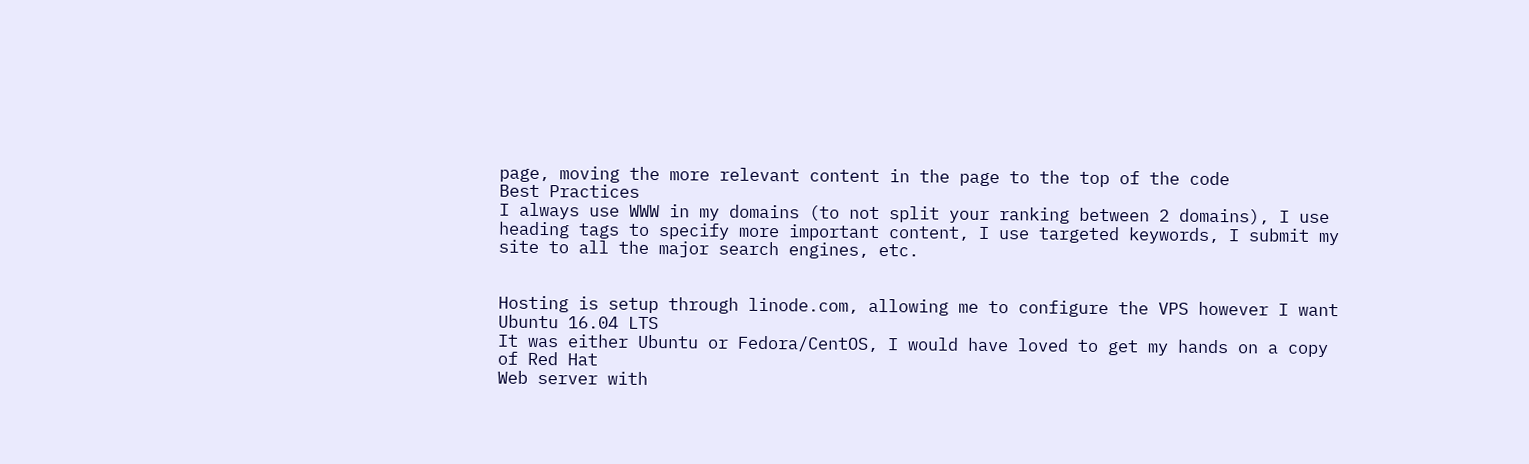page, moving the more relevant content in the page to the top of the code
Best Practices
I always use WWW in my domains (to not split your ranking between 2 domains), I use heading tags to specify more important content, I use targeted keywords, I submit my site to all the major search engines, etc.


Hosting is setup through linode.com, allowing me to configure the VPS however I want
Ubuntu 16.04 LTS
It was either Ubuntu or Fedora/CentOS, I would have loved to get my hands on a copy of Red Hat
Web server with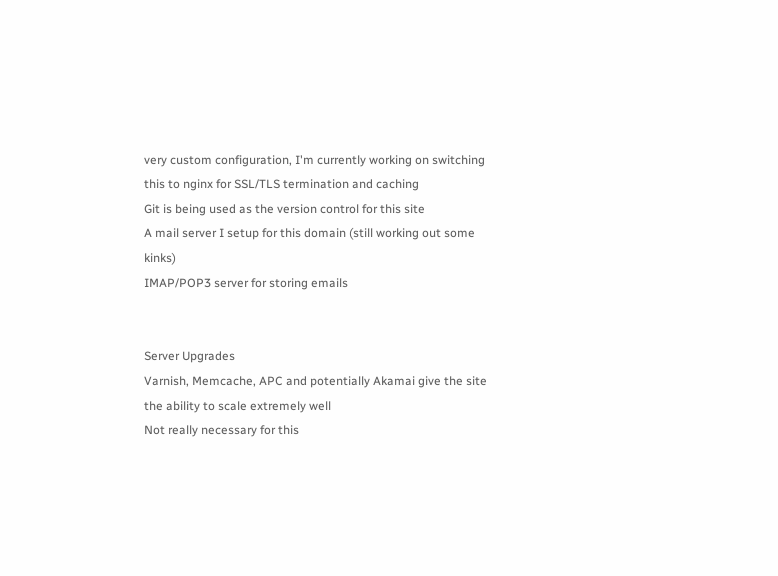very custom configuration, I'm currently working on switching this to nginx for SSL/TLS termination and caching
Git is being used as the version control for this site
A mail server I setup for this domain (still working out some kinks)
IMAP/POP3 server for storing emails


Server Upgrades
Varnish, Memcache, APC and potentially Akamai give the site the ability to scale extremely well
Not really necessary for this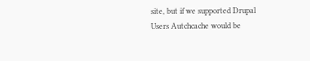site, but if we supported Drupal Users Autchcache would be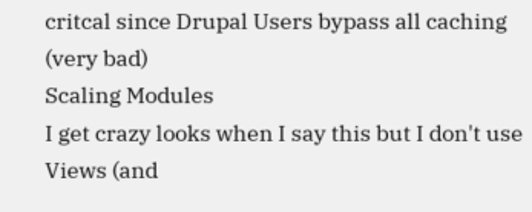critcal since Drupal Users bypass all caching (very bad)
Scaling Modules
I get crazy looks when I say this but I don't use Views (and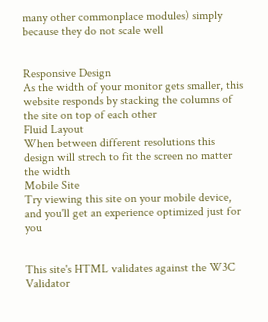many other commonplace modules) simply because they do not scale well


Responsive Design
As the width of your monitor gets smaller, this website responds by stacking the columns of the site on top of each other
Fluid Layout
When between different resolutions this design will strech to fit the screen no matter the width
Mobile Site
Try viewing this site on your mobile device, and you'll get an experience optimized just for you


This site's HTML validates against the W3C Validator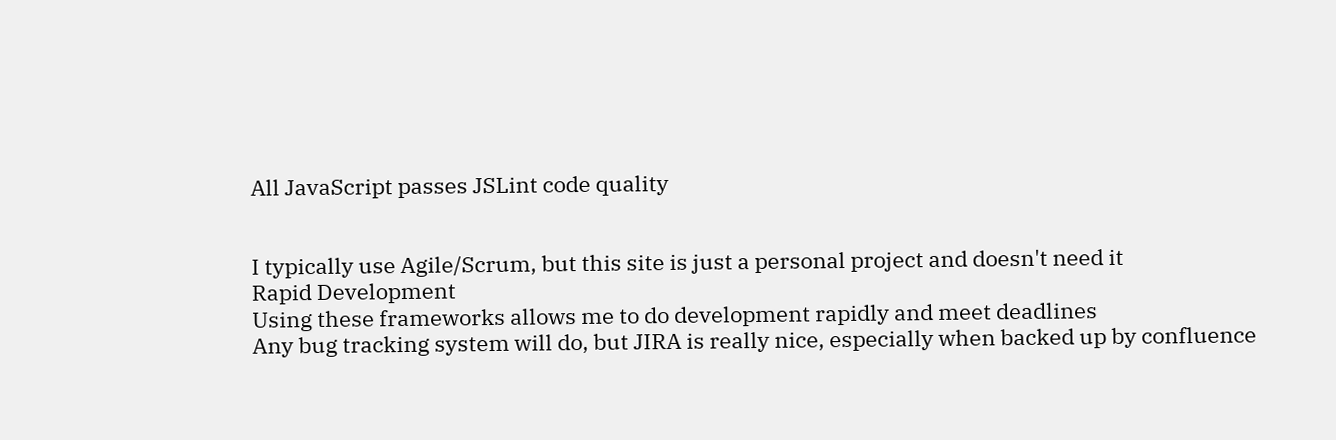All JavaScript passes JSLint code quality


I typically use Agile/Scrum, but this site is just a personal project and doesn't need it
Rapid Development
Using these frameworks allows me to do development rapidly and meet deadlines
Any bug tracking system will do, but JIRA is really nice, especially when backed up by confluence